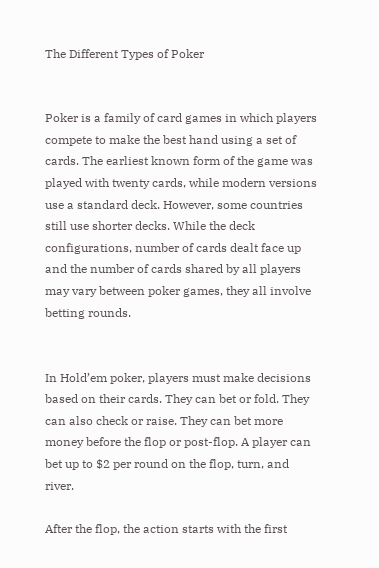The Different Types of Poker


Poker is a family of card games in which players compete to make the best hand using a set of cards. The earliest known form of the game was played with twenty cards, while modern versions use a standard deck. However, some countries still use shorter decks. While the deck configurations, number of cards dealt face up and the number of cards shared by all players may vary between poker games, they all involve betting rounds.


In Hold’em poker, players must make decisions based on their cards. They can bet or fold. They can also check or raise. They can bet more money before the flop or post-flop. A player can bet up to $2 per round on the flop, turn, and river.

After the flop, the action starts with the first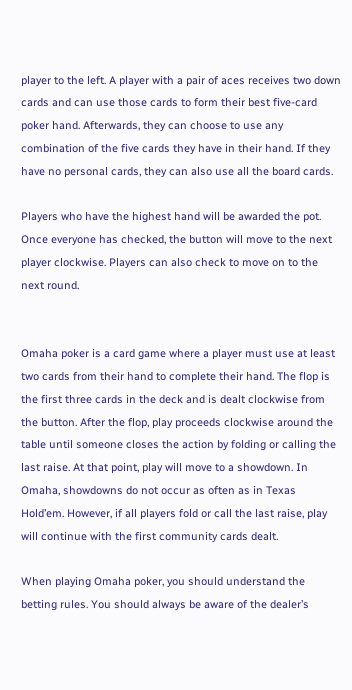player to the left. A player with a pair of aces receives two down cards and can use those cards to form their best five-card poker hand. Afterwards, they can choose to use any combination of the five cards they have in their hand. If they have no personal cards, they can also use all the board cards.

Players who have the highest hand will be awarded the pot. Once everyone has checked, the button will move to the next player clockwise. Players can also check to move on to the next round.


Omaha poker is a card game where a player must use at least two cards from their hand to complete their hand. The flop is the first three cards in the deck and is dealt clockwise from the button. After the flop, play proceeds clockwise around the table until someone closes the action by folding or calling the last raise. At that point, play will move to a showdown. In Omaha, showdowns do not occur as often as in Texas Hold’em. However, if all players fold or call the last raise, play will continue with the first community cards dealt.

When playing Omaha poker, you should understand the betting rules. You should always be aware of the dealer’s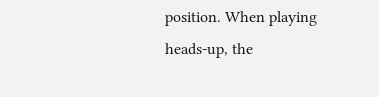position. When playing heads-up, the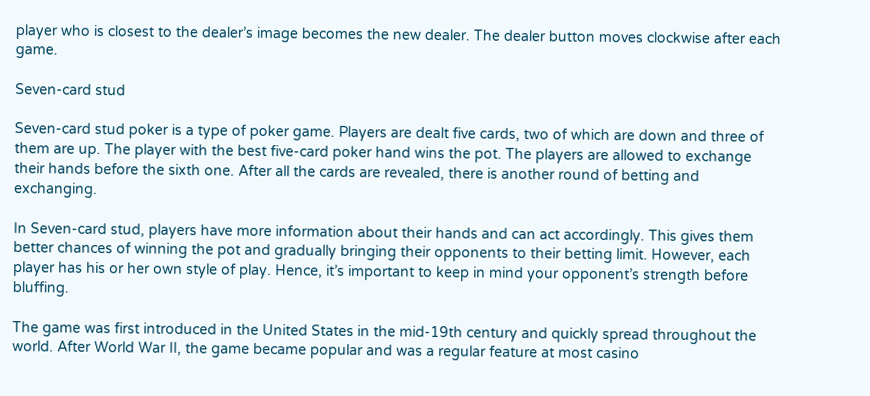player who is closest to the dealer’s image becomes the new dealer. The dealer button moves clockwise after each game.

Seven-card stud

Seven-card stud poker is a type of poker game. Players are dealt five cards, two of which are down and three of them are up. The player with the best five-card poker hand wins the pot. The players are allowed to exchange their hands before the sixth one. After all the cards are revealed, there is another round of betting and exchanging.

In Seven-card stud, players have more information about their hands and can act accordingly. This gives them better chances of winning the pot and gradually bringing their opponents to their betting limit. However, each player has his or her own style of play. Hence, it’s important to keep in mind your opponent’s strength before bluffing.

The game was first introduced in the United States in the mid-19th century and quickly spread throughout the world. After World War II, the game became popular and was a regular feature at most casino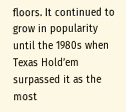floors. It continued to grow in popularity until the 1980s when Texas Hold’em surpassed it as the most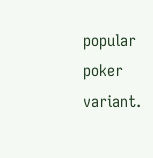popular poker variant.